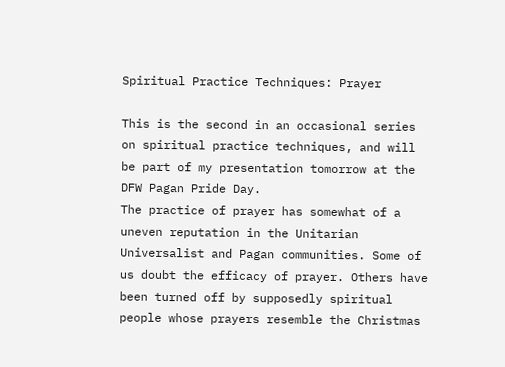Spiritual Practice Techniques: Prayer

This is the second in an occasional series on spiritual practice techniques, and will be part of my presentation tomorrow at the DFW Pagan Pride Day.
The practice of prayer has somewhat of a uneven reputation in the Unitarian Universalist and Pagan communities. Some of us doubt the efficacy of prayer. Others have been turned off by supposedly spiritual people whose prayers resemble the Christmas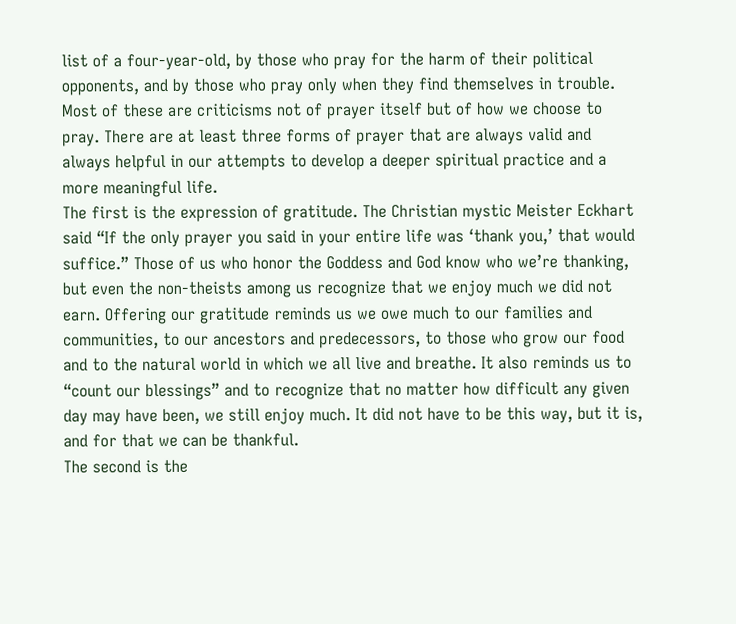list of a four-year-old, by those who pray for the harm of their political opponents, and by those who pray only when they find themselves in trouble.
Most of these are criticisms not of prayer itself but of how we choose to pray. There are at least three forms of prayer that are always valid and always helpful in our attempts to develop a deeper spiritual practice and a more meaningful life.
The first is the expression of gratitude. The Christian mystic Meister Eckhart said “If the only prayer you said in your entire life was ‘thank you,’ that would suffice.” Those of us who honor the Goddess and God know who we’re thanking, but even the non-theists among us recognize that we enjoy much we did not earn. Offering our gratitude reminds us we owe much to our families and communities, to our ancestors and predecessors, to those who grow our food and to the natural world in which we all live and breathe. It also reminds us to “count our blessings” and to recognize that no matter how difficult any given day may have been, we still enjoy much. It did not have to be this way, but it is, and for that we can be thankful.
The second is the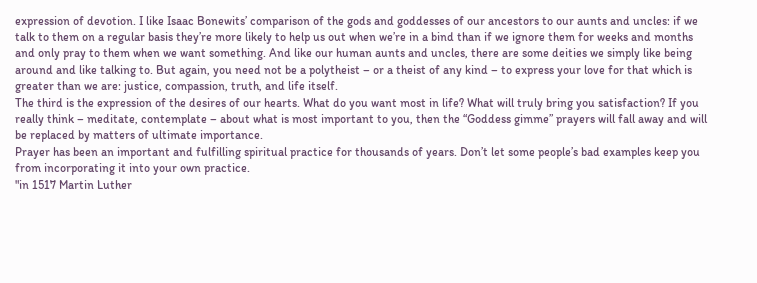expression of devotion. I like Isaac Bonewits’ comparison of the gods and goddesses of our ancestors to our aunts and uncles: if we talk to them on a regular basis they’re more likely to help us out when we’re in a bind than if we ignore them for weeks and months and only pray to them when we want something. And like our human aunts and uncles, there are some deities we simply like being around and like talking to. But again, you need not be a polytheist – or a theist of any kind – to express your love for that which is greater than we are: justice, compassion, truth, and life itself.
The third is the expression of the desires of our hearts. What do you want most in life? What will truly bring you satisfaction? If you really think – meditate, contemplate – about what is most important to you, then the “Goddess gimme” prayers will fall away and will be replaced by matters of ultimate importance.
Prayer has been an important and fulfilling spiritual practice for thousands of years. Don’t let some people’s bad examples keep you from incorporating it into your own practice.
"in 1517 Martin Luther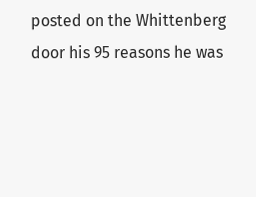posted on the Whittenberg door his 95 reasons he was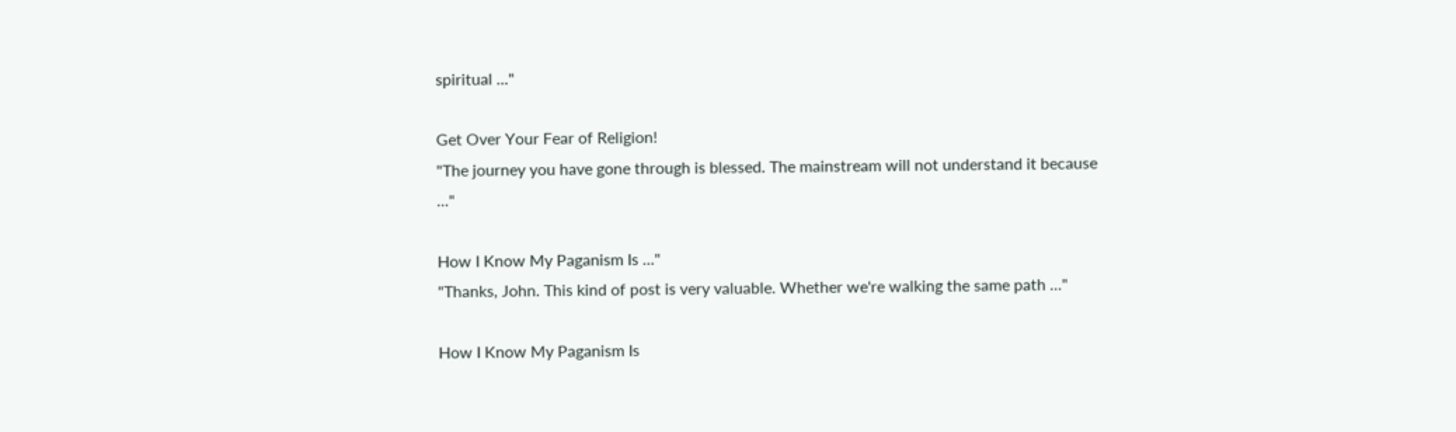spiritual ..."

Get Over Your Fear of Religion!
"The journey you have gone through is blessed. The mainstream will not understand it because ..."

How I Know My Paganism Is ..."
"Thanks, John. This kind of post is very valuable. Whether we're walking the same path ..."

How I Know My Paganism Is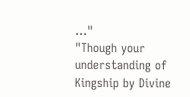..."
"Though your understanding of Kingship by Divine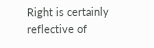Right is certainly reflective of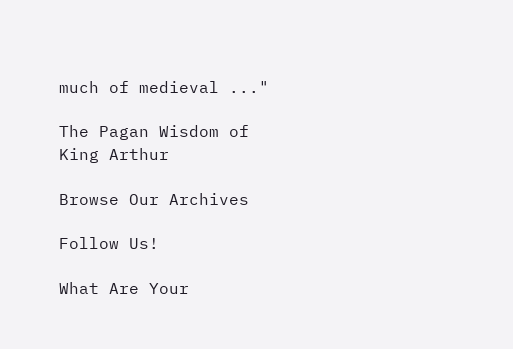much of medieval ..."

The Pagan Wisdom of King Arthur

Browse Our Archives

Follow Us!

What Are Your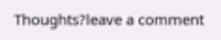Thoughts?leave a comment